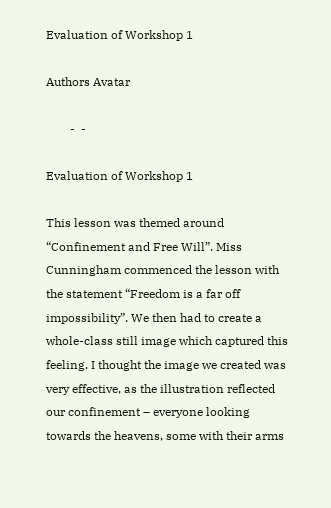Evaluation of Workshop 1

Authors Avatar

        -  -

Evaluation of Workshop 1

This lesson was themed around “Confinement and Free Will”. Miss Cunningham commenced the lesson with the statement “Freedom is a far off impossibility”. We then had to create a whole-class still image which captured this feeling. I thought the image we created was very effective, as the illustration reflected our confinement – everyone looking towards the heavens, some with their arms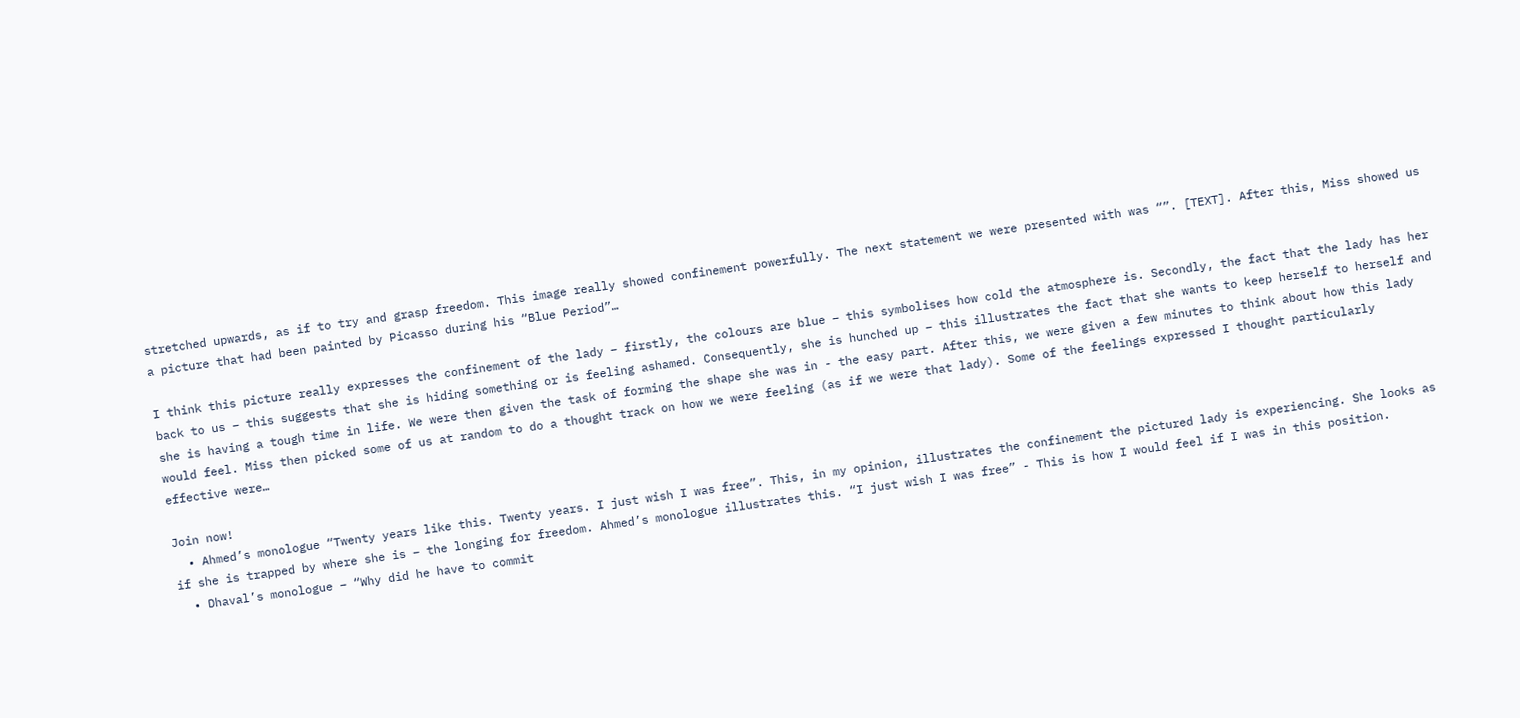stretched upwards, as if to try and grasp freedom. This image really showed confinement powerfully. The next statement we were presented with was “”. [TEXT]. After this, Miss showed us a picture that had been painted by Picasso during his “Blue Period”…

I think this picture really expresses the confinement of the lady – firstly, the colours are blue – this symbolises how cold the atmosphere is. Secondly, the fact that the lady has her back to us – this suggests that she is hiding something or is feeling ashamed. Consequently, she is hunched up – this illustrates the fact that she wants to keep herself to herself and she is having a tough time in life. We were then given the task of forming the shape she was in - the easy part. After this, we were given a few minutes to think about how this lady would feel. Miss then picked some of us at random to do a thought track on how we were feeling (as if we were that lady). Some of the feelings expressed I thought particularly effective were…

Join now!
  • Ahmed’s monologue “Twenty years like this. Twenty years. I just wish I was free”. This, in my opinion, illustrates the confinement the pictured lady is experiencing. She looks as if she is trapped by where she is – the longing for freedom. Ahmed’s monologue illustrates this. “I just wish I was free” - This is how I would feel if I was in this position.
  • Dhaval’s monologue – “Why did he have to commit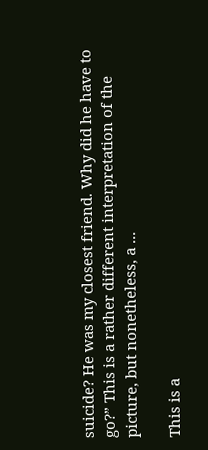suicide? He was my closest friend. Why did he have to go?” This is a rather different interpretation of the picture, but nonetheless, a ...

This is a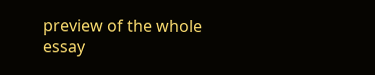preview of the whole essay